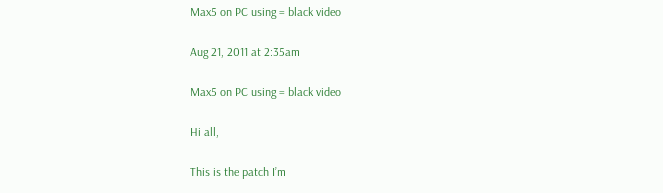Max5 on PC using = black video

Aug 21, 2011 at 2:35am

Max5 on PC using = black video

Hi all,

This is the patch I’m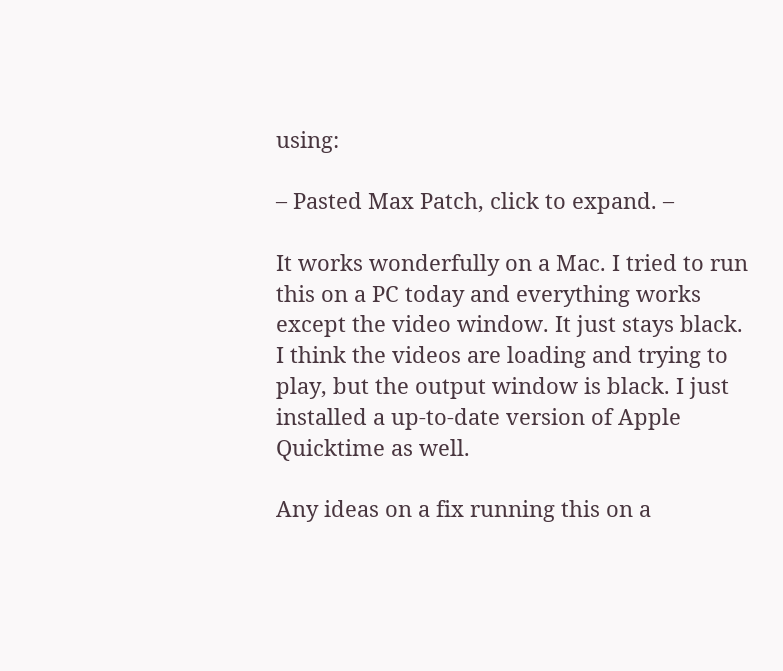using:

– Pasted Max Patch, click to expand. –

It works wonderfully on a Mac. I tried to run this on a PC today and everything works except the video window. It just stays black. I think the videos are loading and trying to play, but the output window is black. I just installed a up-to-date version of Apple Quicktime as well.

Any ideas on a fix running this on a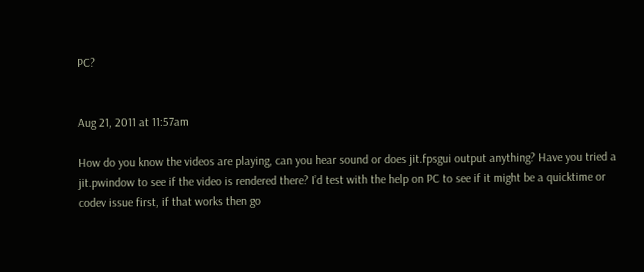PC?


Aug 21, 2011 at 11:57am

How do you know the videos are playing, can you hear sound or does jit.fpsgui output anything? Have you tried a jit.pwindow to see if the video is rendered there? I’d test with the help on PC to see if it might be a quicktime or codev issue first, if that works then go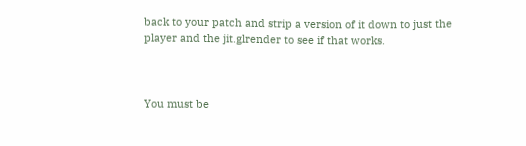back to your patch and strip a version of it down to just the player and the jit.glrender to see if that works.



You must be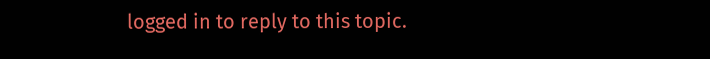logged in to reply to this topic.